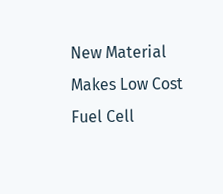New Material Makes Low Cost Fuel Cell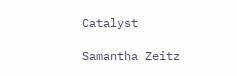Catalyst

Samantha Zeitz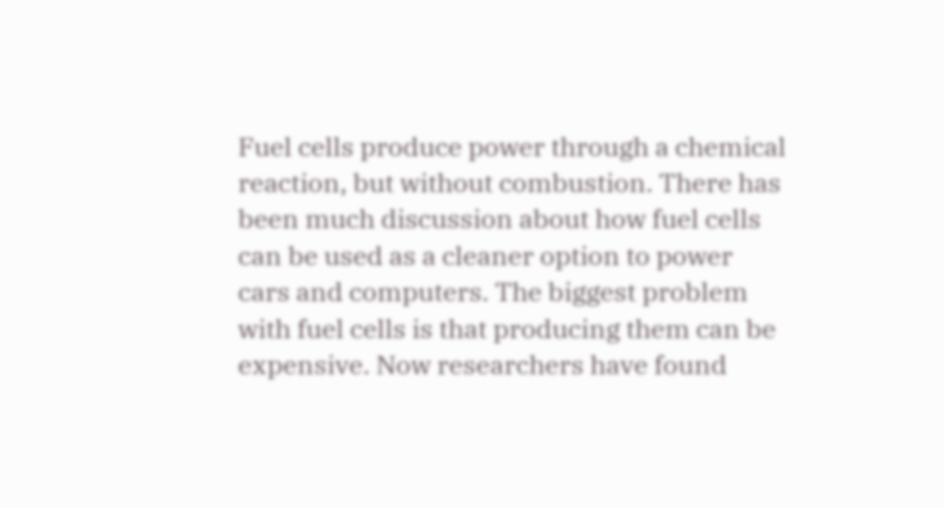Fuel cells produce power through a chemical reaction, but without combustion. There has been much discussion about how fuel cells can be used as a cleaner option to power cars and computers. The biggest problem with fuel cells is that producing them can be expensive. Now researchers have found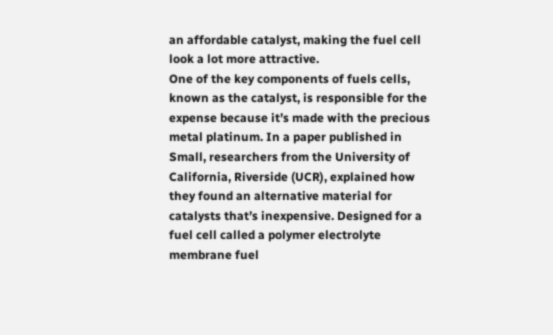an affordable catalyst, making the fuel cell look a lot more attractive.
One of the key components of fuels cells, known as the catalyst, is responsible for the expense because it’s made with the precious metal platinum. In a paper published in Small, researchers from the University of California, Riverside (UCR), explained how they found an alternative material for catalysts that’s inexpensive. Designed for a fuel cell called a polymer electrolyte membrane fuel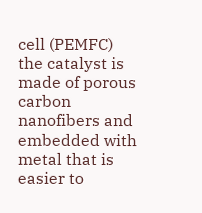cell (PEMFC) the catalyst is made of porous carbon nanofibers and embedded with metal that is easier to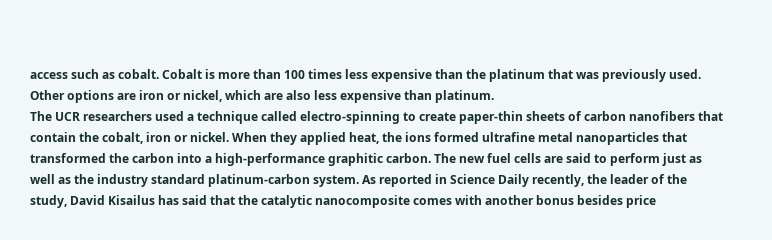access such as cobalt. Cobalt is more than 100 times less expensive than the platinum that was previously used. Other options are iron or nickel, which are also less expensive than platinum.
The UCR researchers used a technique called electro-spinning to create paper-thin sheets of carbon nanofibers that contain the cobalt, iron or nickel. When they applied heat, the ions formed ultrafine metal nanoparticles that transformed the carbon into a high-performance graphitic carbon. The new fuel cells are said to perform just as well as the industry standard platinum-carbon system. As reported in Science Daily recently, the leader of the study, David Kisailus has said that the catalytic nanocomposite comes with another bonus besides price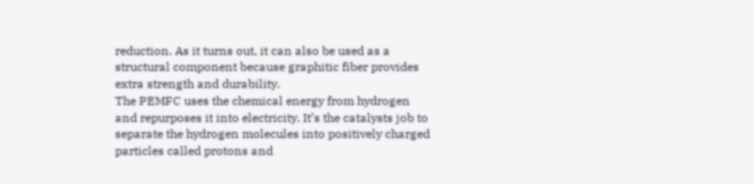reduction. As it turns out, it can also be used as a structural component because graphitic fiber provides extra strength and durability.
The PEMFC uses the chemical energy from hydrogen and repurposes it into electricity. It’s the catalysts job to separate the hydrogen molecules into positively charged particles called protons and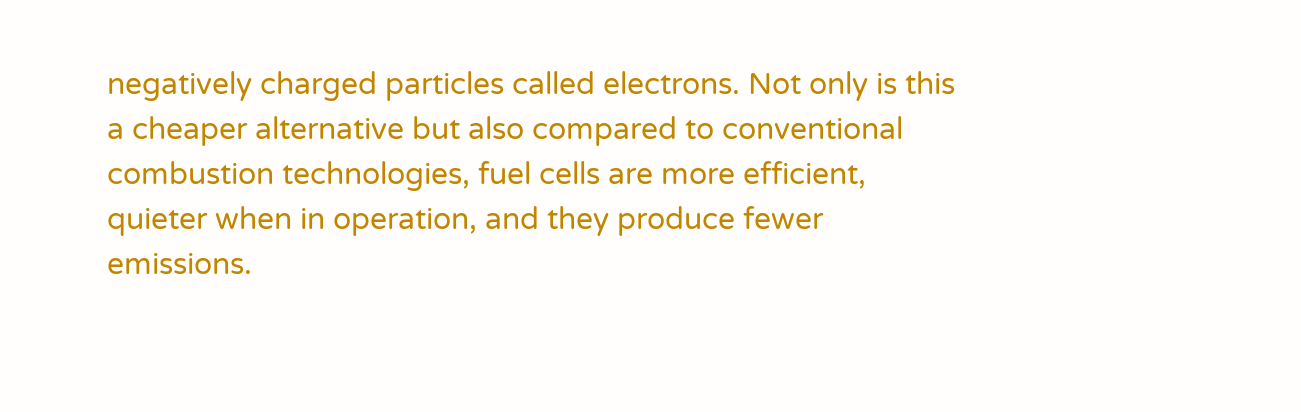negatively charged particles called electrons. Not only is this a cheaper alternative but also compared to conventional combustion technologies, fuel cells are more efficient, quieter when in operation, and they produce fewer emissions.